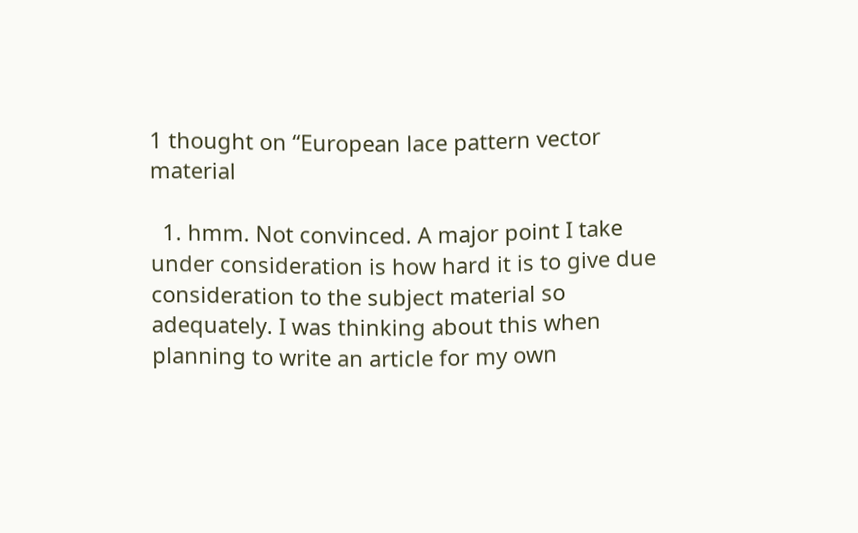1 thought on “European lace pattern vector material

  1. hmm. Not convinced. A major point I take under consideration is how hard it is to give due consideration to the subject material so adequately. I was thinking about this when planning to write an article for my own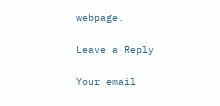webpage.

Leave a Reply

Your email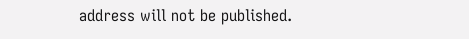address will not be published.